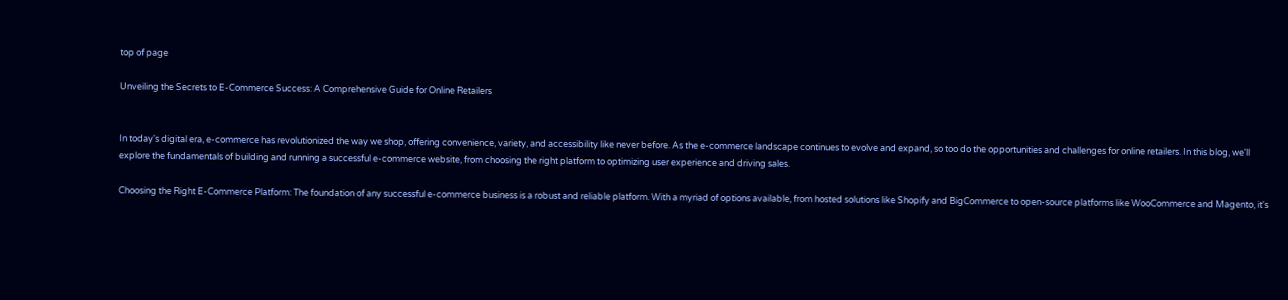top of page

Unveiling the Secrets to E-Commerce Success: A Comprehensive Guide for Online Retailers


In today's digital era, e-commerce has revolutionized the way we shop, offering convenience, variety, and accessibility like never before. As the e-commerce landscape continues to evolve and expand, so too do the opportunities and challenges for online retailers. In this blog, we'll explore the fundamentals of building and running a successful e-commerce website, from choosing the right platform to optimizing user experience and driving sales.

Choosing the Right E-Commerce Platform: The foundation of any successful e-commerce business is a robust and reliable platform. With a myriad of options available, from hosted solutions like Shopify and BigCommerce to open-source platforms like WooCommerce and Magento, it's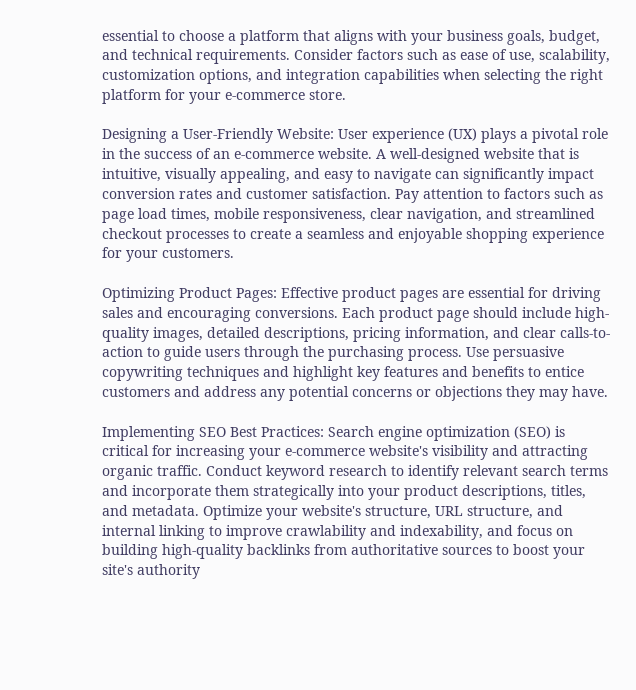essential to choose a platform that aligns with your business goals, budget, and technical requirements. Consider factors such as ease of use, scalability, customization options, and integration capabilities when selecting the right platform for your e-commerce store.

Designing a User-Friendly Website: User experience (UX) plays a pivotal role in the success of an e-commerce website. A well-designed website that is intuitive, visually appealing, and easy to navigate can significantly impact conversion rates and customer satisfaction. Pay attention to factors such as page load times, mobile responsiveness, clear navigation, and streamlined checkout processes to create a seamless and enjoyable shopping experience for your customers.

Optimizing Product Pages: Effective product pages are essential for driving sales and encouraging conversions. Each product page should include high-quality images, detailed descriptions, pricing information, and clear calls-to-action to guide users through the purchasing process. Use persuasive copywriting techniques and highlight key features and benefits to entice customers and address any potential concerns or objections they may have.

Implementing SEO Best Practices: Search engine optimization (SEO) is critical for increasing your e-commerce website's visibility and attracting organic traffic. Conduct keyword research to identify relevant search terms and incorporate them strategically into your product descriptions, titles, and metadata. Optimize your website's structure, URL structure, and internal linking to improve crawlability and indexability, and focus on building high-quality backlinks from authoritative sources to boost your site's authority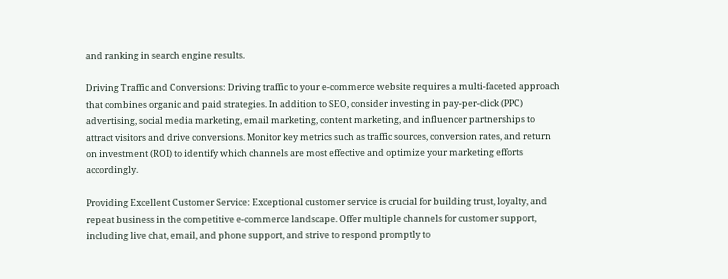and ranking in search engine results.

Driving Traffic and Conversions: Driving traffic to your e-commerce website requires a multi-faceted approach that combines organic and paid strategies. In addition to SEO, consider investing in pay-per-click (PPC) advertising, social media marketing, email marketing, content marketing, and influencer partnerships to attract visitors and drive conversions. Monitor key metrics such as traffic sources, conversion rates, and return on investment (ROI) to identify which channels are most effective and optimize your marketing efforts accordingly.

Providing Excellent Customer Service: Exceptional customer service is crucial for building trust, loyalty, and repeat business in the competitive e-commerce landscape. Offer multiple channels for customer support, including live chat, email, and phone support, and strive to respond promptly to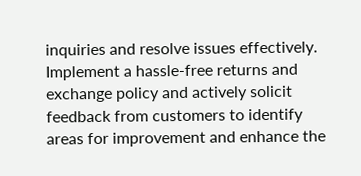inquiries and resolve issues effectively. Implement a hassle-free returns and exchange policy and actively solicit feedback from customers to identify areas for improvement and enhance the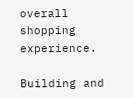overall shopping experience.

Building and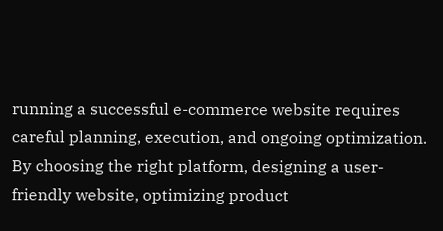running a successful e-commerce website requires careful planning, execution, and ongoing optimization. By choosing the right platform, designing a user-friendly website, optimizing product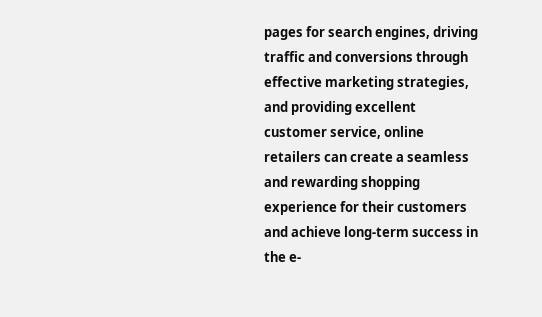pages for search engines, driving traffic and conversions through effective marketing strategies, and providing excellent customer service, online retailers can create a seamless and rewarding shopping experience for their customers and achieve long-term success in the e-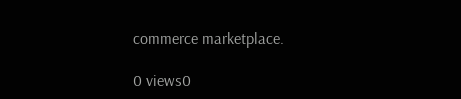commerce marketplace.

0 views0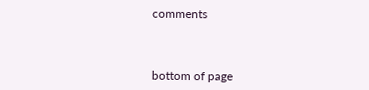comments



bottom of page